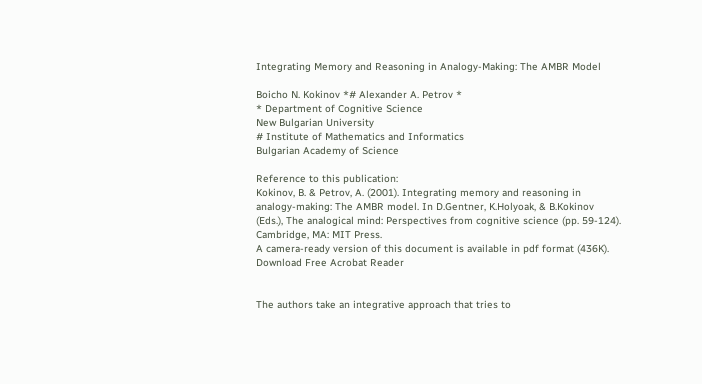Integrating Memory and Reasoning in Analogy-Making: The AMBR Model

Boicho N. Kokinov *# Alexander A. Petrov *
* Department of Cognitive Science
New Bulgarian University
# Institute of Mathematics and Informatics
Bulgarian Academy of Science

Reference to this publication:
Kokinov, B. & Petrov, A. (2001). Integrating memory and reasoning in analogy-making: The AMBR model. In D.Gentner, K.Holyoak, & B.Kokinov (Eds.), The analogical mind: Perspectives from cognitive science (pp. 59-124). Cambridge, MA: MIT Press.
A camera-ready version of this document is available in pdf format (436K). Download Free Acrobat Reader


The authors take an integrative approach that tries to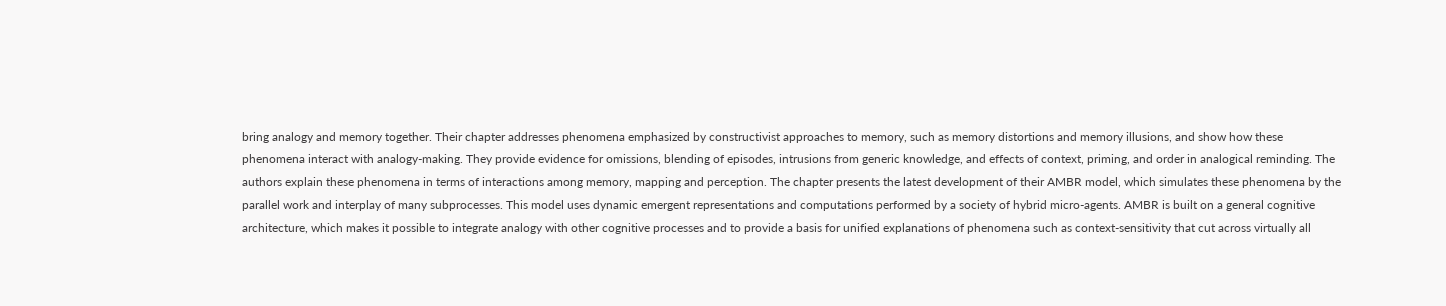bring analogy and memory together. Their chapter addresses phenomena emphasized by constructivist approaches to memory, such as memory distortions and memory illusions, and show how these phenomena interact with analogy-making. They provide evidence for omissions, blending of episodes, intrusions from generic knowledge, and effects of context, priming, and order in analogical reminding. The authors explain these phenomena in terms of interactions among memory, mapping and perception. The chapter presents the latest development of their AMBR model, which simulates these phenomena by the parallel work and interplay of many subprocesses. This model uses dynamic emergent representations and computations performed by a society of hybrid micro-agents. AMBR is built on a general cognitive architecture, which makes it possible to integrate analogy with other cognitive processes and to provide a basis for unified explanations of phenomena such as context-sensitivity that cut across virtually all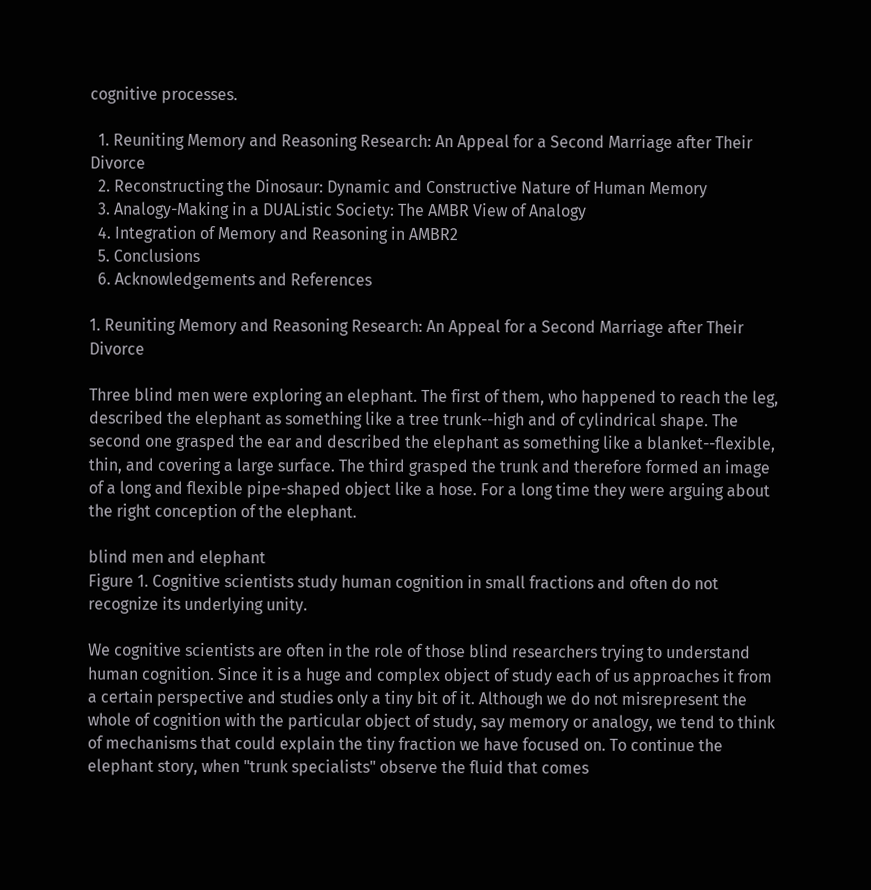cognitive processes.

  1. Reuniting Memory and Reasoning Research: An Appeal for a Second Marriage after Their Divorce
  2. Reconstructing the Dinosaur: Dynamic and Constructive Nature of Human Memory
  3. Analogy-Making in a DUAListic Society: The AMBR View of Analogy
  4. Integration of Memory and Reasoning in AMBR2
  5. Conclusions
  6. Acknowledgements and References

1. Reuniting Memory and Reasoning Research: An Appeal for a Second Marriage after Their Divorce

Three blind men were exploring an elephant. The first of them, who happened to reach the leg, described the elephant as something like a tree trunk--high and of cylindrical shape. The second one grasped the ear and described the elephant as something like a blanket--flexible, thin, and covering a large surface. The third grasped the trunk and therefore formed an image of a long and flexible pipe-shaped object like a hose. For a long time they were arguing about the right conception of the elephant.

blind men and elephant
Figure 1. Cognitive scientists study human cognition in small fractions and often do not recognize its underlying unity.

We cognitive scientists are often in the role of those blind researchers trying to understand human cognition. Since it is a huge and complex object of study each of us approaches it from a certain perspective and studies only a tiny bit of it. Although we do not misrepresent the whole of cognition with the particular object of study, say memory or analogy, we tend to think of mechanisms that could explain the tiny fraction we have focused on. To continue the elephant story, when "trunk specialists" observe the fluid that comes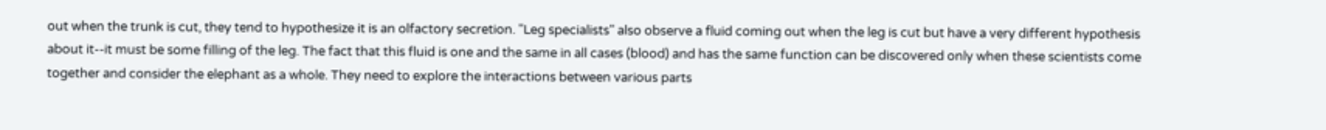out when the trunk is cut, they tend to hypothesize it is an olfactory secretion. "Leg specialists" also observe a fluid coming out when the leg is cut but have a very different hypothesis about it--it must be some filling of the leg. The fact that this fluid is one and the same in all cases (blood) and has the same function can be discovered only when these scientists come together and consider the elephant as a whole. They need to explore the interactions between various parts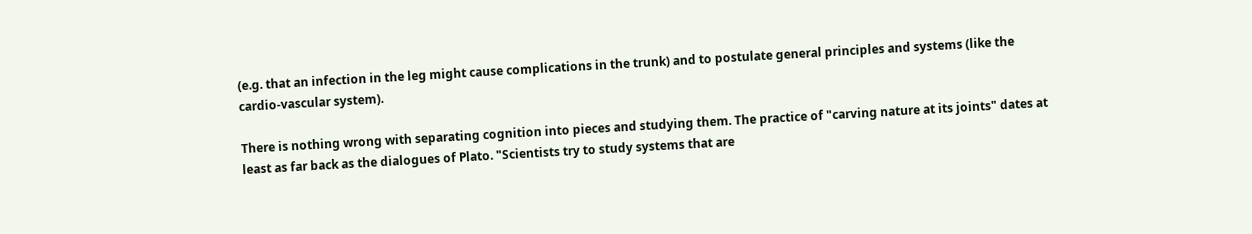(e.g. that an infection in the leg might cause complications in the trunk) and to postulate general principles and systems (like the cardio-vascular system).

There is nothing wrong with separating cognition into pieces and studying them. The practice of "carving nature at its joints" dates at least as far back as the dialogues of Plato. "Scientists try to study systems that are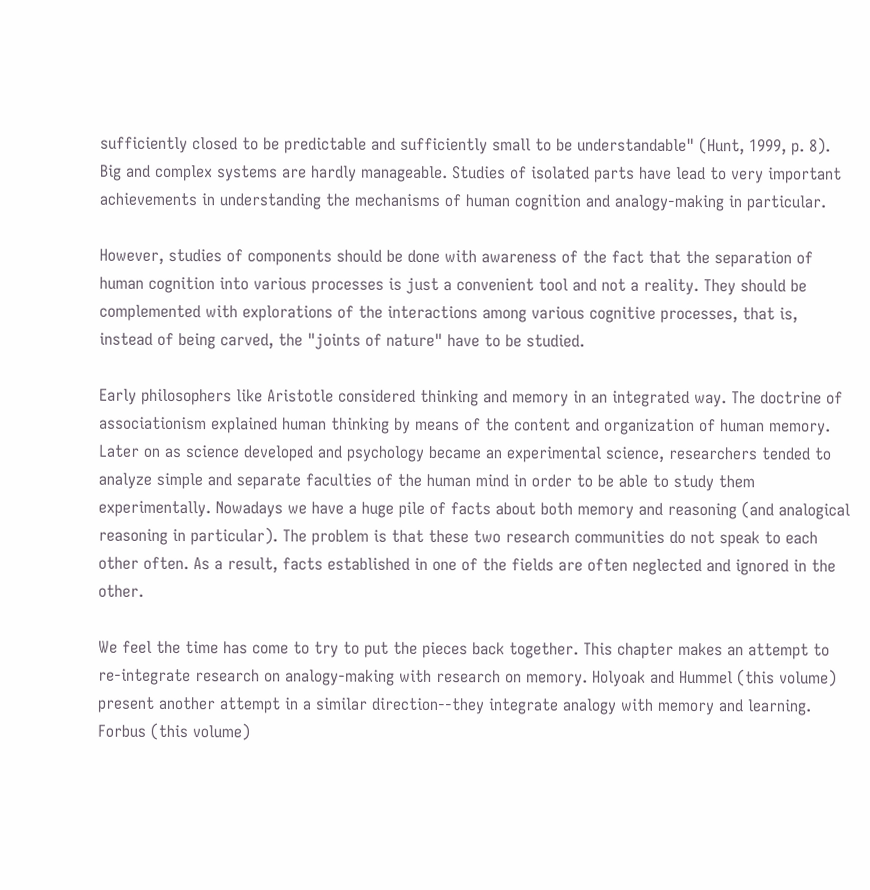sufficiently closed to be predictable and sufficiently small to be understandable" (Hunt, 1999, p. 8). Big and complex systems are hardly manageable. Studies of isolated parts have lead to very important achievements in understanding the mechanisms of human cognition and analogy-making in particular.

However, studies of components should be done with awareness of the fact that the separation of human cognition into various processes is just a convenient tool and not a reality. They should be complemented with explorations of the interactions among various cognitive processes, that is, instead of being carved, the "joints of nature" have to be studied.

Early philosophers like Aristotle considered thinking and memory in an integrated way. The doctrine of associationism explained human thinking by means of the content and organization of human memory. Later on as science developed and psychology became an experimental science, researchers tended to analyze simple and separate faculties of the human mind in order to be able to study them experimentally. Nowadays we have a huge pile of facts about both memory and reasoning (and analogical reasoning in particular). The problem is that these two research communities do not speak to each other often. As a result, facts established in one of the fields are often neglected and ignored in the other.

We feel the time has come to try to put the pieces back together. This chapter makes an attempt to re-integrate research on analogy-making with research on memory. Holyoak and Hummel (this volume) present another attempt in a similar direction--they integrate analogy with memory and learning. Forbus (this volume)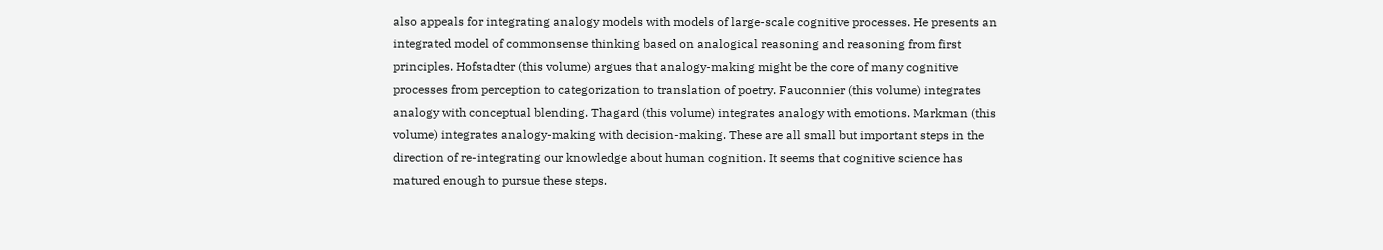also appeals for integrating analogy models with models of large-scale cognitive processes. He presents an integrated model of commonsense thinking based on analogical reasoning and reasoning from first principles. Hofstadter (this volume) argues that analogy-making might be the core of many cognitive processes from perception to categorization to translation of poetry. Fauconnier (this volume) integrates analogy with conceptual blending. Thagard (this volume) integrates analogy with emotions. Markman (this volume) integrates analogy-making with decision-making. These are all small but important steps in the direction of re-integrating our knowledge about human cognition. It seems that cognitive science has matured enough to pursue these steps.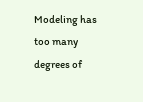Modeling has too many degrees of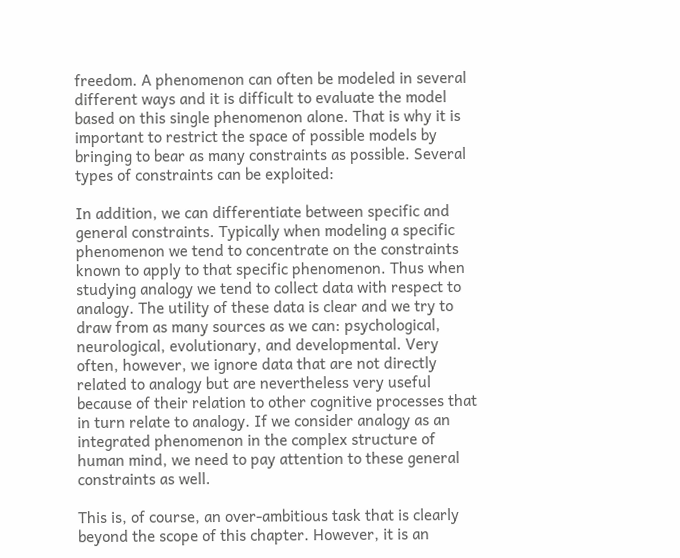freedom. A phenomenon can often be modeled in several different ways and it is difficult to evaluate the model based on this single phenomenon alone. That is why it is important to restrict the space of possible models by bringing to bear as many constraints as possible. Several types of constraints can be exploited:

In addition, we can differentiate between specific and general constraints. Typically when modeling a specific phenomenon we tend to concentrate on the constraints known to apply to that specific phenomenon. Thus when studying analogy we tend to collect data with respect to analogy. The utility of these data is clear and we try to draw from as many sources as we can: psychological, neurological, evolutionary, and developmental. Very often, however, we ignore data that are not directly related to analogy but are nevertheless very useful because of their relation to other cognitive processes that in turn relate to analogy. If we consider analogy as an integrated phenomenon in the complex structure of human mind, we need to pay attention to these general constraints as well.

This is, of course, an over-ambitious task that is clearly beyond the scope of this chapter. However, it is an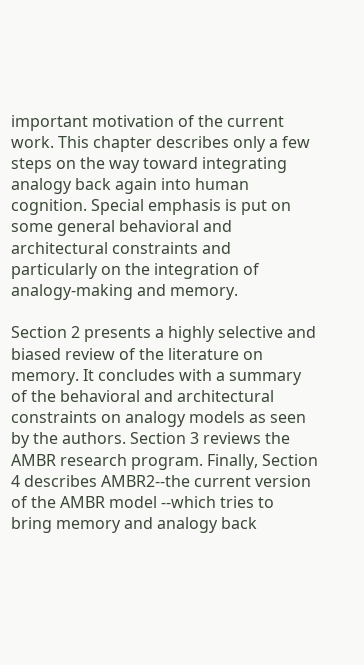important motivation of the current work. This chapter describes only a few steps on the way toward integrating analogy back again into human cognition. Special emphasis is put on some general behavioral and architectural constraints and particularly on the integration of analogy-making and memory.

Section 2 presents a highly selective and biased review of the literature on memory. It concludes with a summary of the behavioral and architectural constraints on analogy models as seen by the authors. Section 3 reviews the AMBR research program. Finally, Section 4 describes AMBR2--the current version of the AMBR model --which tries to bring memory and analogy back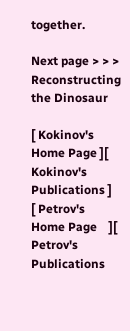together.

Next page > > > Reconstructing the Dinosaur

[ Kokinov's Home Page ][ Kokinov's Publications ]
[ Petrov's Home Page    ][ Petrov's Publications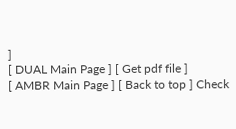]
[ DUAL Main Page ] [ Get pdf file ]
[ AMBR Main Page ] [ Back to top ] Check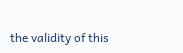the validity of this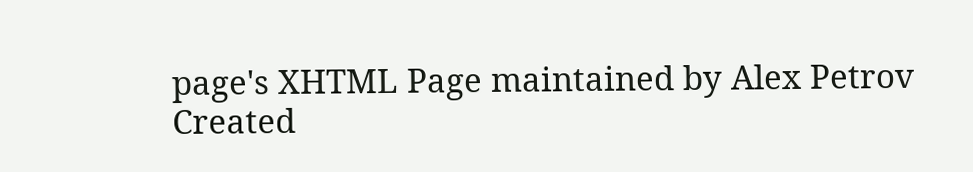page's XHTML Page maintained by Alex Petrov
Created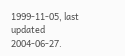1999-11-05, last updated 2004-06-27.